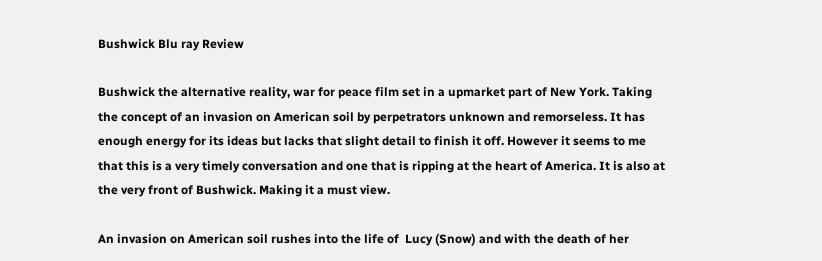Bushwick Blu ray Review

Bushwick the alternative reality, war for peace film set in a upmarket part of New York. Taking the concept of an invasion on American soil by perpetrators unknown and remorseless. It has enough energy for its ideas but lacks that slight detail to finish it off. However it seems to me that this is a very timely conversation and one that is ripping at the heart of America. It is also at the very front of Bushwick. Making it a must view.

An invasion on American soil rushes into the life of  Lucy (Snow) and with the death of her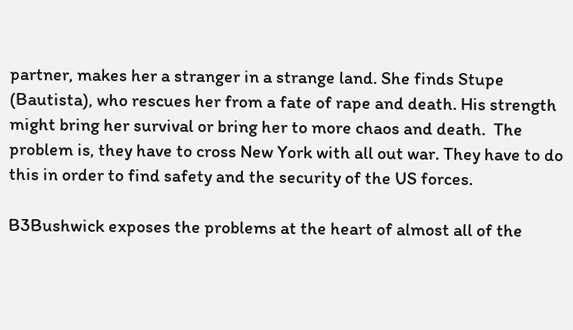partner, makes her a stranger in a strange land. She finds Stupe (Bautista), who rescues her from a fate of rape and death. His strength might bring her survival or bring her to more chaos and death.  The problem is, they have to cross New York with all out war. They have to do this in order to find safety and the security of the US forces.

B3Bushwick exposes the problems at the heart of almost all of the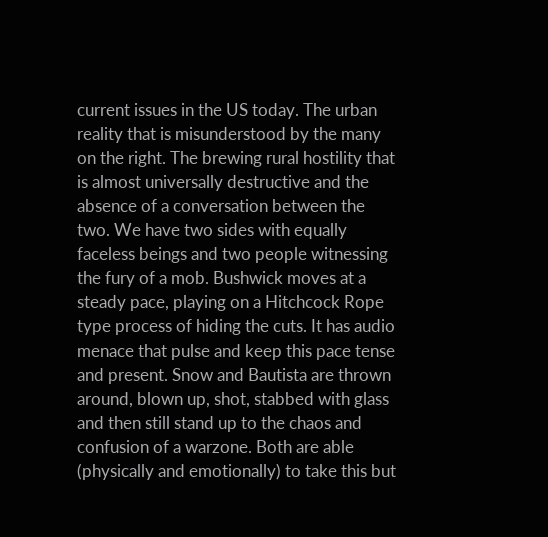current issues in the US today. The urban reality that is misunderstood by the many on the right. The brewing rural hostility that is almost universally destructive and the absence of a conversation between the two. We have two sides with equally faceless beings and two people witnessing the fury of a mob. Bushwick moves at a steady pace, playing on a Hitchcock Rope type process of hiding the cuts. It has audio menace that pulse and keep this pace tense and present. Snow and Bautista are thrown around, blown up, shot, stabbed with glass and then still stand up to the chaos and confusion of a warzone. Both are able (physically and emotionally) to take this but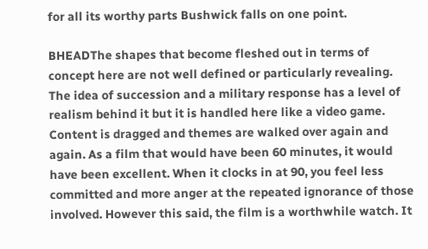for all its worthy parts Bushwick falls on one point.

BHEADThe shapes that become fleshed out in terms of concept here are not well defined or particularly revealing. The idea of succession and a military response has a level of realism behind it but it is handled here like a video game. Content is dragged and themes are walked over again and again. As a film that would have been 60 minutes, it would have been excellent. When it clocks in at 90, you feel less committed and more anger at the repeated ignorance of those involved. However this said, the film is a worthwhile watch. It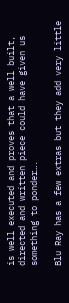is well executed and proves that a well built, directed and written piece could have given us something to ponder….

Blu Ray has a few extras but they add very little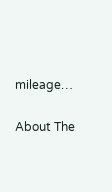mileage…

About The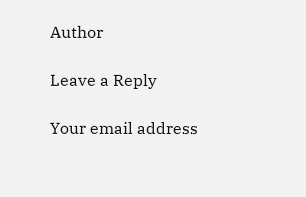Author

Leave a Reply

Your email address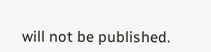will not be published.